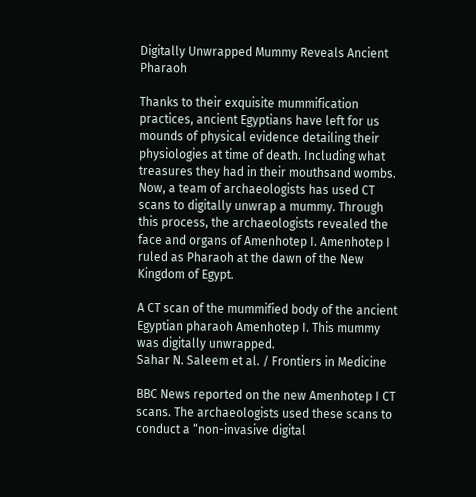Digitally Unwrapped Mummy Reveals Ancient Pharaoh

Thanks to their exquisite mummification practices, ancient Egyptians have left for us mounds of physical evidence detailing their physiologies at time of death. Including what treasures they had in their mouthsand wombs. Now, a team of archaeologists has used CT scans to digitally unwrap a mummy. Through this process, the archaeologists revealed the face and organs of Amenhotep I. Amenhotep I ruled as Pharaoh at the dawn of the New Kingdom of Egypt.

A CT scan of the mummified body of the ancient Egyptian pharaoh Amenhotep I. This mummy was digitally unwrapped.
Sahar N. Saleem et al. / Frontiers in Medicine

BBC News reported on the new Amenhotep I CT scans. The archaeologists used these scans to conduct a “non-invasive digital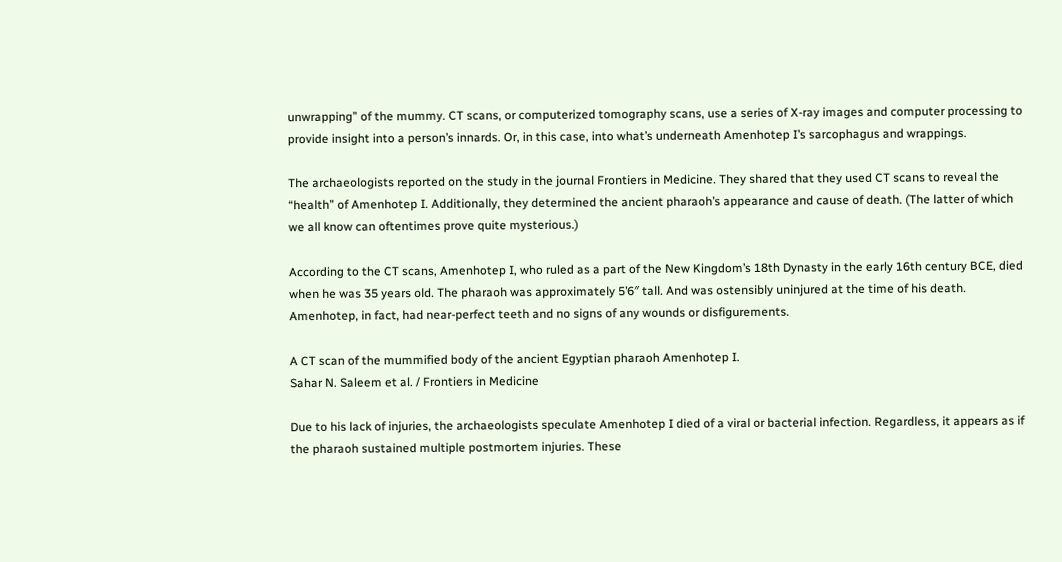unwrapping” of the mummy. CT scans, or computerized tomography scans, use a series of X-ray images and computer processing to provide insight into a person’s innards. Or, in this case, into what’s underneath Amenhotep I’s sarcophagus and wrappings.

The archaeologists reported on the study in the journal Frontiers in Medicine. They shared that they used CT scans to reveal the “health” of Amenhotep I. Additionally, they determined the ancient pharaoh’s appearance and cause of death. (The latter of which we all know can oftentimes prove quite mysterious.)

According to the CT scans, Amenhotep I, who ruled as a part of the New Kingdom’s 18th Dynasty in the early 16th century BCE, died when he was 35 years old. The pharaoh was approximately 5’6″ tall. And was ostensibly uninjured at the time of his death. Amenhotep, in fact, had near-perfect teeth and no signs of any wounds or disfigurements.

A CT scan of the mummified body of the ancient Egyptian pharaoh Amenhotep I.
Sahar N. Saleem et al. / Frontiers in Medicine

Due to his lack of injuries, the archaeologists speculate Amenhotep I died of a viral or bacterial infection. Regardless, it appears as if the pharaoh sustained multiple postmortem injuries. These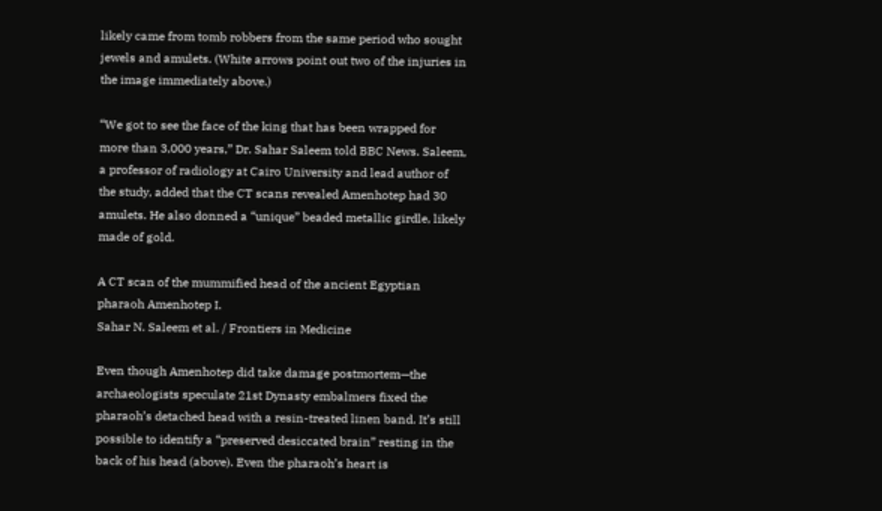likely came from tomb robbers from the same period who sought jewels and amulets. (White arrows point out two of the injuries in the image immediately above.)

“We got to see the face of the king that has been wrapped for more than 3,000 years,” Dr. Sahar Saleem told BBC News. Saleem, a professor of radiology at Cairo University and lead author of the study, added that the CT scans revealed Amenhotep had 30 amulets. He also donned a “unique” beaded metallic girdle, likely made of gold.

A CT scan of the mummified head of the ancient Egyptian pharaoh Amenhotep I.
Sahar N. Saleem et al. / Frontiers in Medicine

Even though Amenhotep did take damage postmortem—the archaeologists speculate 21st Dynasty embalmers fixed the pharaoh’s detached head with a resin-treated linen band. It’s still possible to identify a “preserved desiccated brain” resting in the back of his head (above). Even the pharaoh’s heart is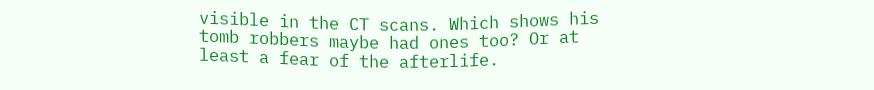visible in the CT scans. Which shows his tomb robbers maybe had ones too? Or at least a fear of the afterlife.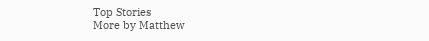Top Stories
More by Matthew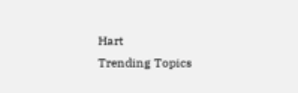Hart
Trending Topics